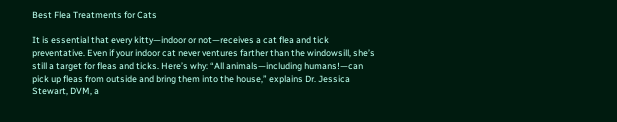Best Flea Treatments for Cats

It is essential that every kitty—indoor or not—receives a cat flea and tick preventative. Even if your indoor cat never ventures farther than the windowsill, she’s still a target for fleas and ticks. Here’s why: “All animals—including humans!—can pick up fleas from outside and bring them into the house,” explains Dr. Jessica Stewart, DVM, a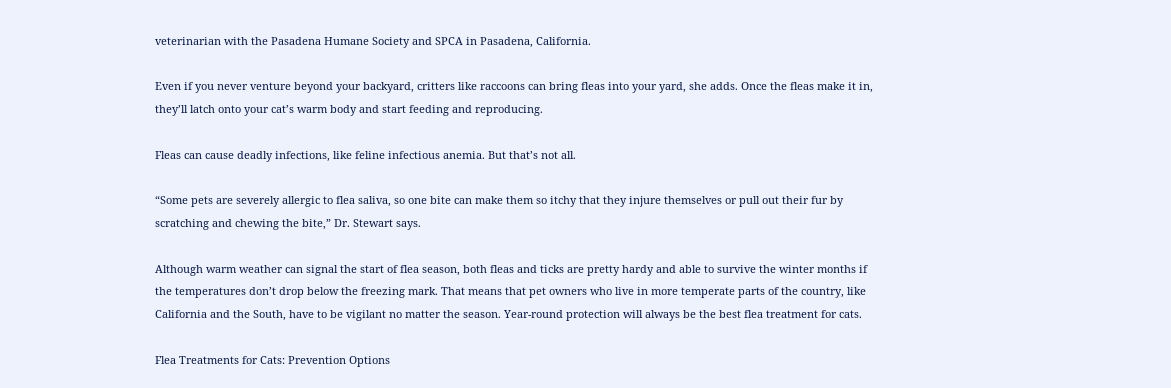veterinarian with the Pasadena Humane Society and SPCA in Pasadena, California.

Even if you never venture beyond your backyard, critters like raccoons can bring fleas into your yard, she adds. Once the fleas make it in, they’ll latch onto your cat’s warm body and start feeding and reproducing.

Fleas can cause deadly infections, like feline infectious anemia. But that’s not all.

“Some pets are severely allergic to flea saliva, so one bite can make them so itchy that they injure themselves or pull out their fur by scratching and chewing the bite,” Dr. Stewart says.

Although warm weather can signal the start of flea season, both fleas and ticks are pretty hardy and able to survive the winter months if the temperatures don’t drop below the freezing mark. That means that pet owners who live in more temperate parts of the country, like California and the South, have to be vigilant no matter the season. Year-round protection will always be the best flea treatment for cats.

Flea Treatments for Cats: Prevention Options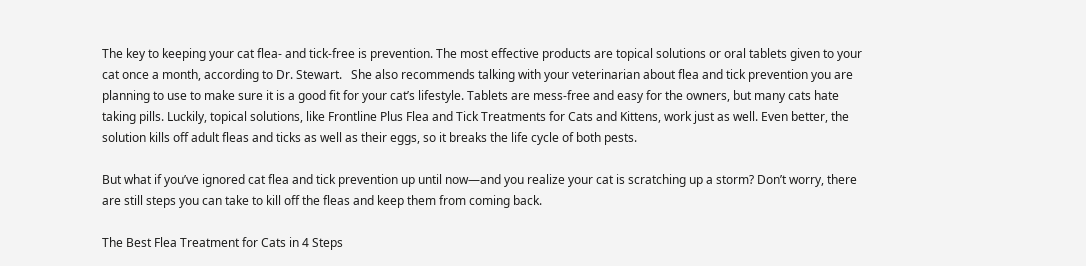The key to keeping your cat flea- and tick-free is prevention. The most effective products are topical solutions or oral tablets given to your cat once a month, according to Dr. Stewart.   She also recommends talking with your veterinarian about flea and tick prevention you are planning to use to make sure it is a good fit for your cat’s lifestyle. Tablets are mess-free and easy for the owners, but many cats hate taking pills. Luckily, topical solutions, like Frontline Plus Flea and Tick Treatments for Cats and Kittens, work just as well. Even better, the solution kills off adult fleas and ticks as well as their eggs, so it breaks the life cycle of both pests.

But what if you’ve ignored cat flea and tick prevention up until now—and you realize your cat is scratching up a storm? Don’t worry, there are still steps you can take to kill off the fleas and keep them from coming back.

The Best Flea Treatment for Cats in 4 Steps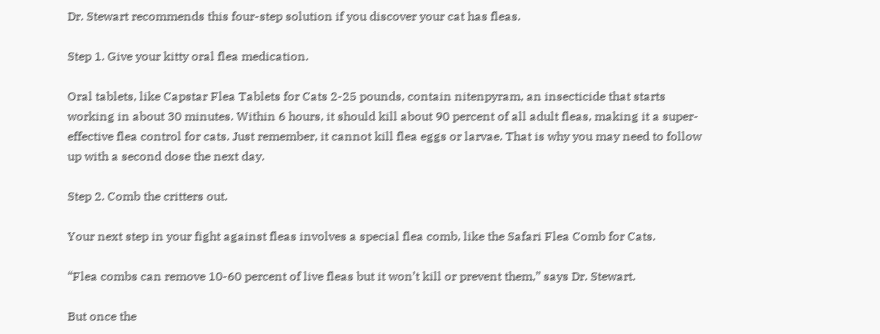Dr. Stewart recommends this four-step solution if you discover your cat has fleas.

Step 1. Give your kitty oral flea medication.

Oral tablets, like Capstar Flea Tablets for Cats 2-25 pounds, contain nitenpyram, an insecticide that starts working in about 30 minutes. Within 6 hours, it should kill about 90 percent of all adult fleas, making it a super-effective flea control for cats. Just remember, it cannot kill flea eggs or larvae. That is why you may need to follow up with a second dose the next day.

Step 2. Comb the critters out.

Your next step in your fight against fleas involves a special flea comb, like the Safari Flea Comb for Cats.

“Flea combs can remove 10-60 percent of live fleas but it won’t kill or prevent them,” says Dr. Stewart.

But once the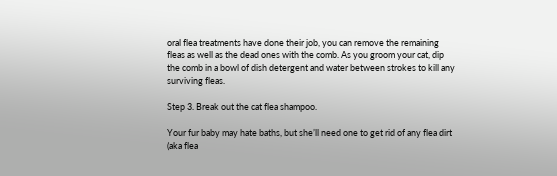oral flea treatments have done their job, you can remove the remaining fleas as well as the dead ones with the comb. As you groom your cat, dip the comb in a bowl of dish detergent and water between strokes to kill any surviving fleas.

Step 3. Break out the cat flea shampoo.

Your fur baby may hate baths, but she’ll need one to get rid of any flea dirt (aka flea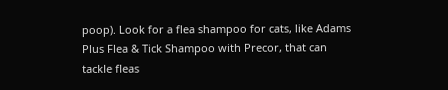poop). Look for a flea shampoo for cats, like Adams Plus Flea & Tick Shampoo with Precor, that can tackle fleas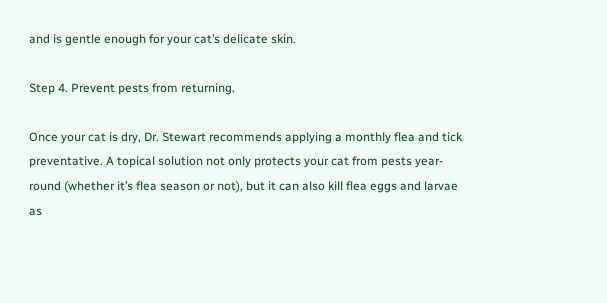and is gentle enough for your cat’s delicate skin.

Step 4. Prevent pests from returning.

Once your cat is dry, Dr. Stewart recommends applying a monthly flea and tick preventative. A topical solution not only protects your cat from pests year-round (whether it’s flea season or not), but it can also kill flea eggs and larvae as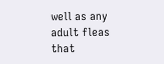well as any adult fleas that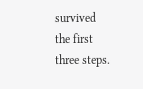survived the first three steps.